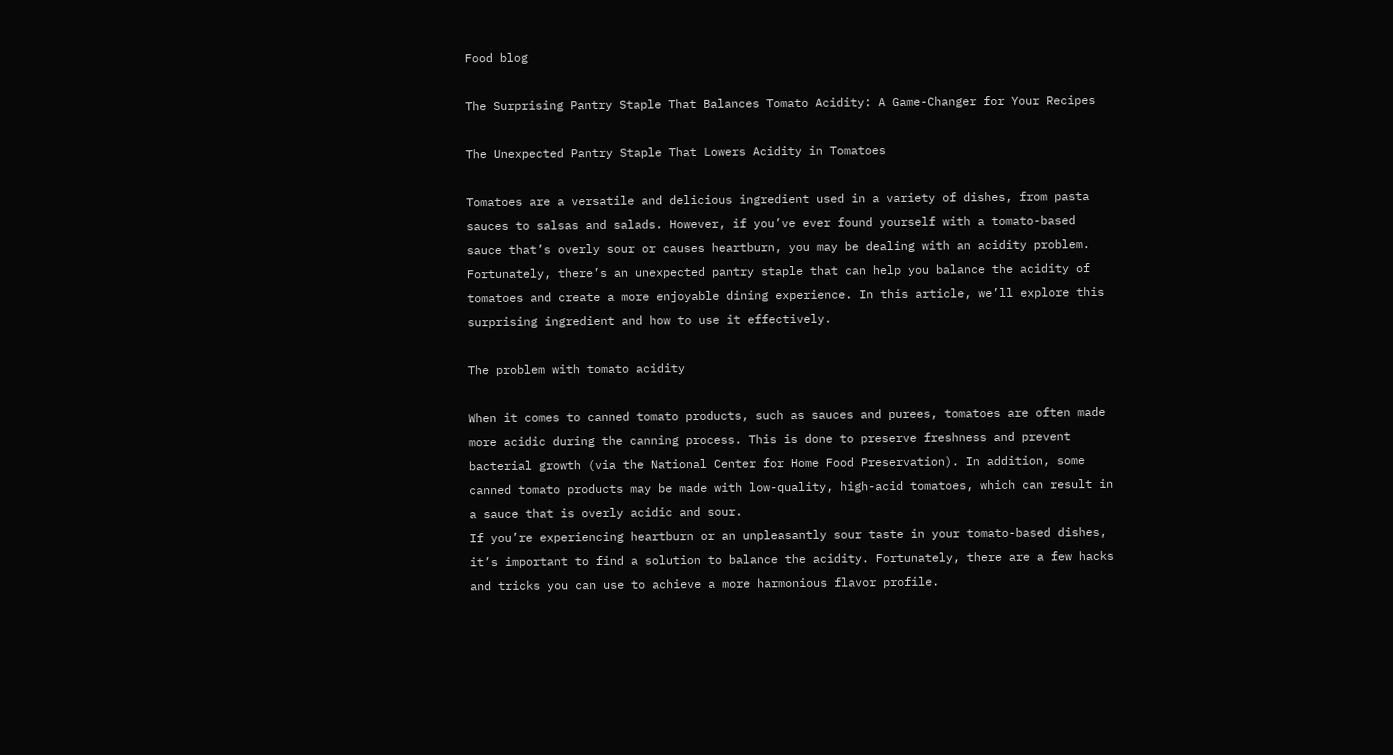Food blog

The Surprising Pantry Staple That Balances Tomato Acidity: A Game-Changer for Your Recipes

The Unexpected Pantry Staple That Lowers Acidity in Tomatoes

Tomatoes are a versatile and delicious ingredient used in a variety of dishes, from pasta sauces to salsas and salads. However, if you’ve ever found yourself with a tomato-based sauce that’s overly sour or causes heartburn, you may be dealing with an acidity problem. Fortunately, there’s an unexpected pantry staple that can help you balance the acidity of tomatoes and create a more enjoyable dining experience. In this article, we’ll explore this surprising ingredient and how to use it effectively.

The problem with tomato acidity

When it comes to canned tomato products, such as sauces and purees, tomatoes are often made more acidic during the canning process. This is done to preserve freshness and prevent bacterial growth (via the National Center for Home Food Preservation). In addition, some canned tomato products may be made with low-quality, high-acid tomatoes, which can result in a sauce that is overly acidic and sour.
If you’re experiencing heartburn or an unpleasantly sour taste in your tomato-based dishes, it’s important to find a solution to balance the acidity. Fortunately, there are a few hacks and tricks you can use to achieve a more harmonious flavor profile.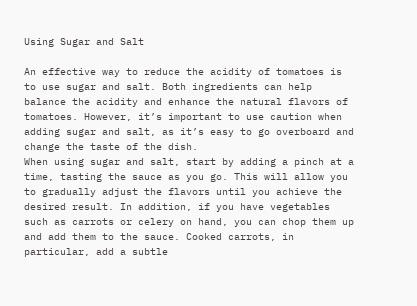Using Sugar and Salt

An effective way to reduce the acidity of tomatoes is to use sugar and salt. Both ingredients can help balance the acidity and enhance the natural flavors of tomatoes. However, it’s important to use caution when adding sugar and salt, as it’s easy to go overboard and change the taste of the dish.
When using sugar and salt, start by adding a pinch at a time, tasting the sauce as you go. This will allow you to gradually adjust the flavors until you achieve the desired result. In addition, if you have vegetables such as carrots or celery on hand, you can chop them up and add them to the sauce. Cooked carrots, in particular, add a subtle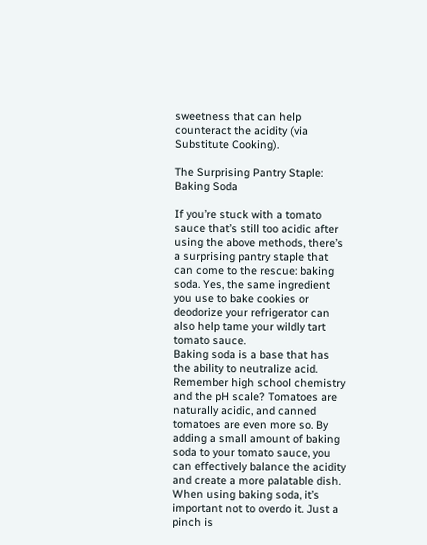sweetness that can help counteract the acidity (via Substitute Cooking).

The Surprising Pantry Staple: Baking Soda

If you’re stuck with a tomato sauce that’s still too acidic after using the above methods, there’s a surprising pantry staple that can come to the rescue: baking soda. Yes, the same ingredient you use to bake cookies or deodorize your refrigerator can also help tame your wildly tart tomato sauce.
Baking soda is a base that has the ability to neutralize acid. Remember high school chemistry and the pH scale? Tomatoes are naturally acidic, and canned tomatoes are even more so. By adding a small amount of baking soda to your tomato sauce, you can effectively balance the acidity and create a more palatable dish.
When using baking soda, it’s important not to overdo it. Just a pinch is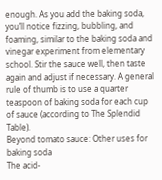enough. As you add the baking soda, you’ll notice fizzing, bubbling, and foaming, similar to the baking soda and vinegar experiment from elementary school. Stir the sauce well, then taste again and adjust if necessary. A general rule of thumb is to use a quarter teaspoon of baking soda for each cup of sauce (according to The Splendid Table).
Beyond tomato sauce: Other uses for baking soda
The acid-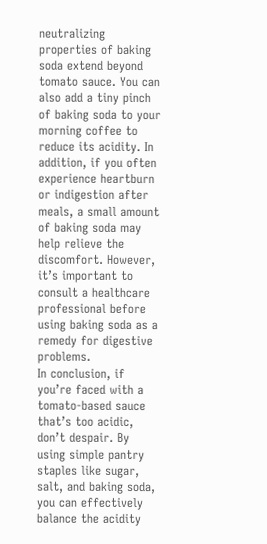neutralizing properties of baking soda extend beyond tomato sauce. You can also add a tiny pinch of baking soda to your morning coffee to reduce its acidity. In addition, if you often experience heartburn or indigestion after meals, a small amount of baking soda may help relieve the discomfort. However, it’s important to consult a healthcare professional before using baking soda as a remedy for digestive problems.
In conclusion, if you’re faced with a tomato-based sauce that’s too acidic, don’t despair. By using simple pantry staples like sugar, salt, and baking soda, you can effectively balance the acidity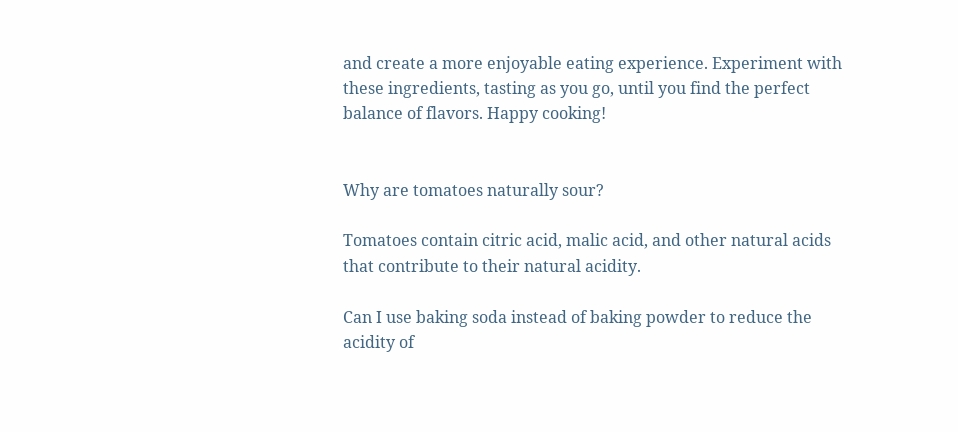and create a more enjoyable eating experience. Experiment with these ingredients, tasting as you go, until you find the perfect balance of flavors. Happy cooking!


Why are tomatoes naturally sour?

Tomatoes contain citric acid, malic acid, and other natural acids that contribute to their natural acidity.

Can I use baking soda instead of baking powder to reduce the acidity of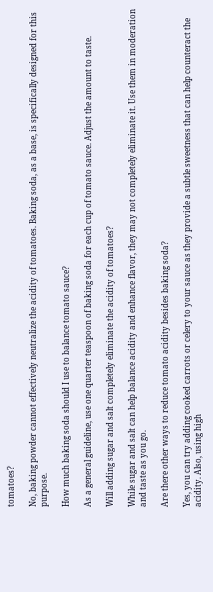tomatoes?

No, baking powder cannot effectively neutralize the acidity of tomatoes. Baking soda, as a base, is specifically designed for this purpose.

How much baking soda should I use to balance tomato sauce?

As a general guideline, use one quarter teaspoon of baking soda for each cup of tomato sauce. Adjust the amount to taste.

Will adding sugar and salt completely eliminate the acidity of tomatoes?

While sugar and salt can help balance acidity and enhance flavor, they may not completely eliminate it. Use them in moderation and taste as you go.

Are there other ways to reduce tomato acidity besides baking soda?

Yes, you can try adding cooked carrots or celery to your sauce as they provide a subtle sweetness that can help counteract the acidity. Also, using high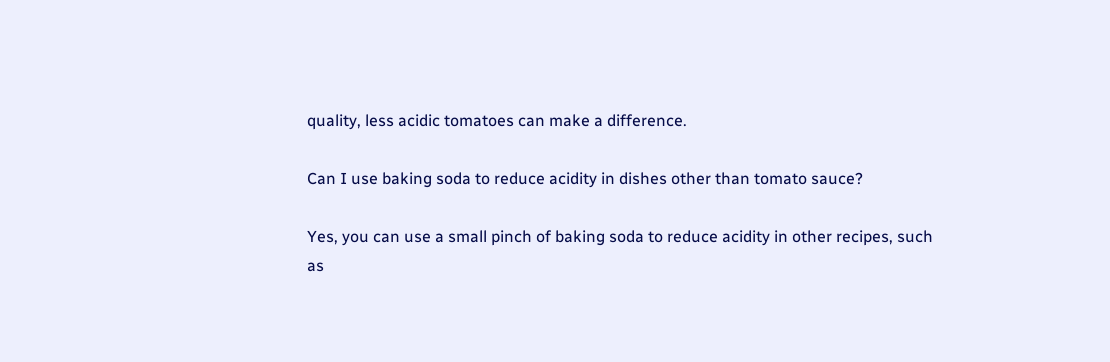quality, less acidic tomatoes can make a difference.

Can I use baking soda to reduce acidity in dishes other than tomato sauce?

Yes, you can use a small pinch of baking soda to reduce acidity in other recipes, such as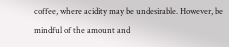coffee, where acidity may be undesirable. However, be mindful of the amount and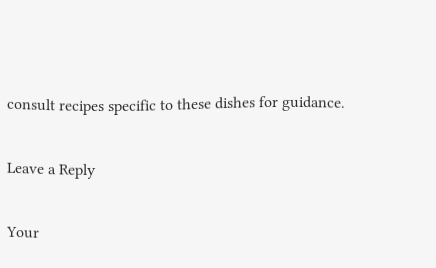consult recipes specific to these dishes for guidance.

Leave a Reply

Your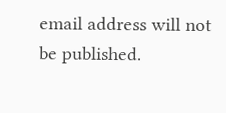email address will not be published.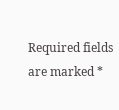Required fields are marked *